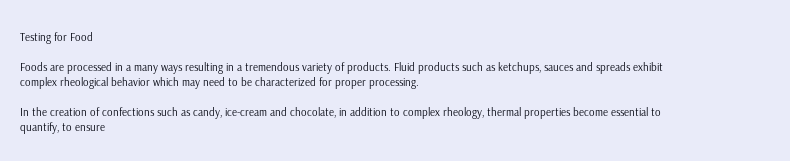Testing for Food

Foods are processed in a many ways resulting in a tremendous variety of products. Fluid products such as ketchups, sauces and spreads exhibit complex rheological behavior which may need to be characterized for proper processing.

In the creation of confections such as candy, ice-cream and chocolate, in addition to complex rheology, thermal properties become essential to quantify, to ensure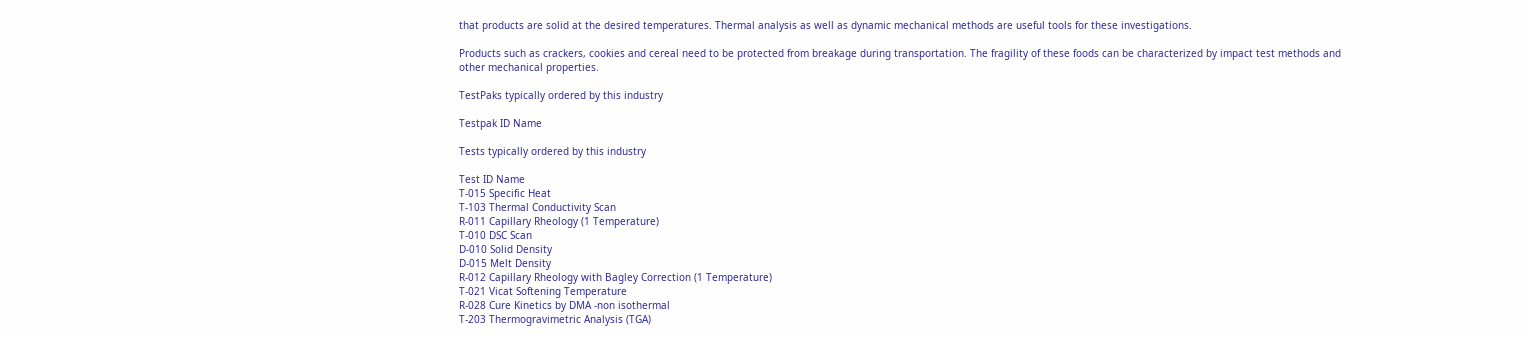that products are solid at the desired temperatures. Thermal analysis as well as dynamic mechanical methods are useful tools for these investigations.

Products such as crackers, cookies and cereal need to be protected from breakage during transportation. The fragility of these foods can be characterized by impact test methods and other mechanical properties.

TestPaks typically ordered by this industry

Testpak ID Name

Tests typically ordered by this industry

Test ID Name
T-015 Specific Heat
T-103 Thermal Conductivity Scan
R-011 Capillary Rheology (1 Temperature)
T-010 DSC Scan
D-010 Solid Density
D-015 Melt Density
R-012 Capillary Rheology with Bagley Correction (1 Temperature)
T-021 Vicat Softening Temperature
R-028 Cure Kinetics by DMA -non isothermal
T-203 Thermogravimetric Analysis (TGA)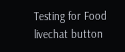Testing for Food
livechat button